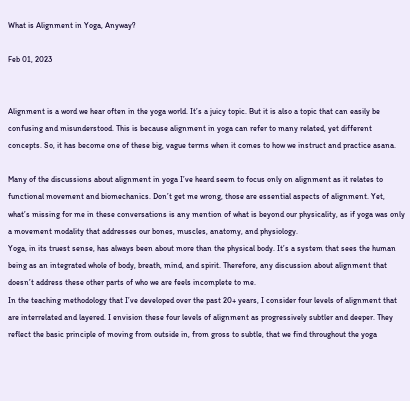What is Alignment in Yoga, Anyway?

Feb 01, 2023


Alignment is a word we hear often in the yoga world. It’s a juicy topic. But it is also a topic that can easily be confusing and misunderstood. This is because alignment in yoga can refer to many related, yet different concepts. So, it has become one of these big, vague terms when it comes to how we instruct and practice asana.

Many of the discussions about alignment in yoga I’ve heard seem to focus only on alignment as it relates to functional movement and biomechanics. Don’t get me wrong, those are essential aspects of alignment. Yet, what’s missing for me in these conversations is any mention of what is beyond our physicality, as if yoga was only a movement modality that addresses our bones, muscles, anatomy, and physiology.
Yoga, in its truest sense, has always been about more than the physical body. It’s a system that sees the human being as an integrated whole of body, breath, mind, and spirit. Therefore, any discussion about alignment that doesn’t address these other parts of who we are feels incomplete to me.
In the teaching methodology that I’ve developed over the past 20+ years, I consider four levels of alignment that are interrelated and layered. I envision these four levels of alignment as progressively subtler and deeper. They reflect the basic principle of moving from outside in, from gross to subtle, that we find throughout the yoga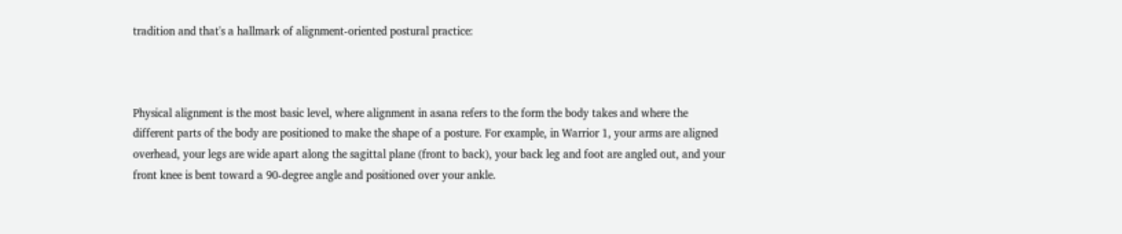tradition and that's a hallmark of alignment-oriented postural practice:



Physical alignment is the most basic level, where alignment in asana refers to the form the body takes and where the different parts of the body are positioned to make the shape of a posture. For example, in Warrior 1, your arms are aligned overhead, your legs are wide apart along the sagittal plane (front to back), your back leg and foot are angled out, and your front knee is bent toward a 90-degree angle and positioned over your ankle.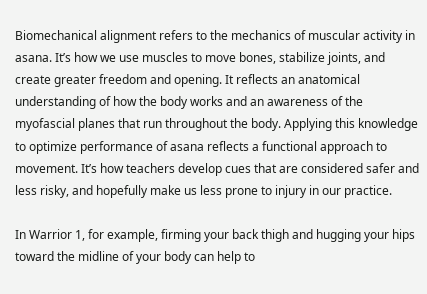Biomechanical alignment refers to the mechanics of muscular activity in asana. It’s how we use muscles to move bones, stabilize joints, and create greater freedom and opening. It reflects an anatomical understanding of how the body works and an awareness of the myofascial planes that run throughout the body. Applying this knowledge to optimize performance of asana reflects a functional approach to movement. It’s how teachers develop cues that are considered safer and less risky, and hopefully make us less prone to injury in our practice.

In Warrior 1, for example, firming your back thigh and hugging your hips toward the midline of your body can help to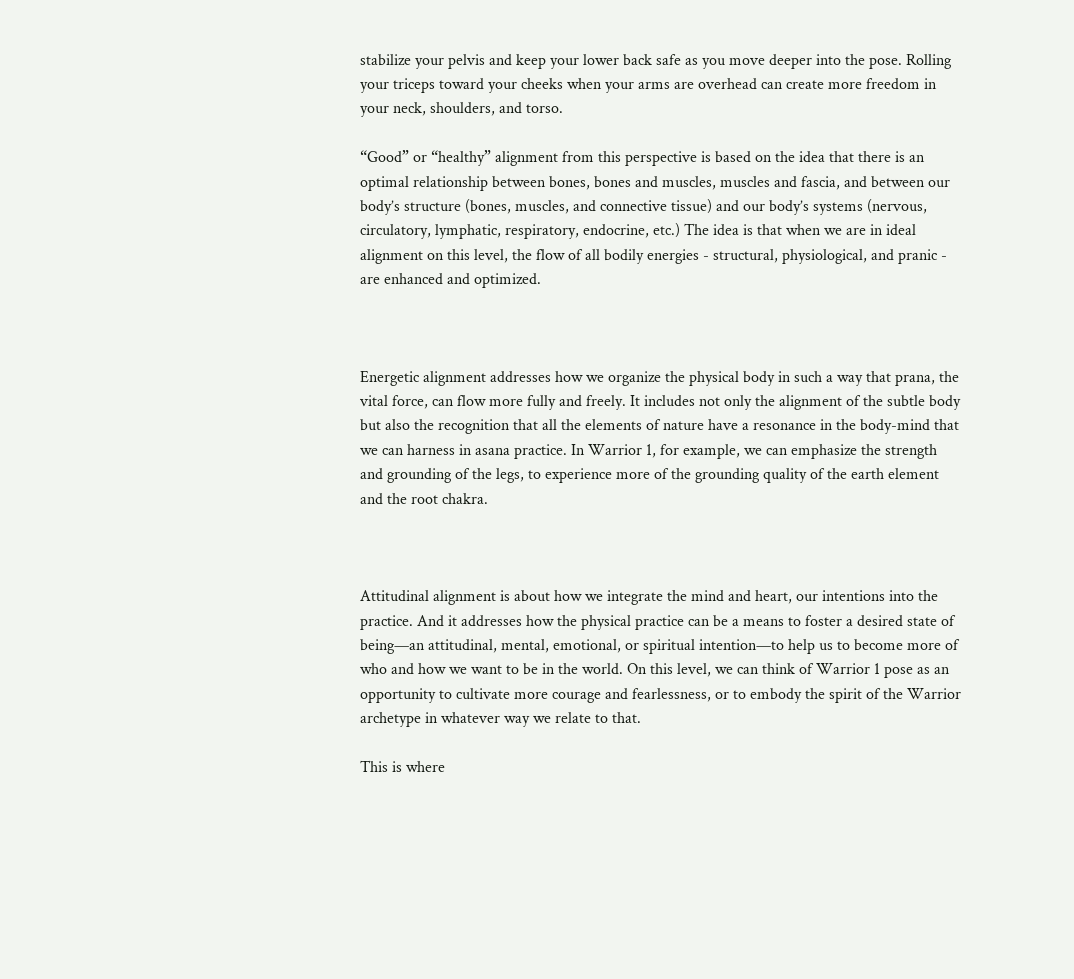stabilize your pelvis and keep your lower back safe as you move deeper into the pose. Rolling your triceps toward your cheeks when your arms are overhead can create more freedom in your neck, shoulders, and torso.

“Good” or “healthy” alignment from this perspective is based on the idea that there is an optimal relationship between bones, bones and muscles, muscles and fascia, and between our body’s structure (bones, muscles, and connective tissue) and our body’s systems (nervous, circulatory, lymphatic, respiratory, endocrine, etc.) The idea is that when we are in ideal alignment on this level, the flow of all bodily energies - structural, physiological, and pranic - are enhanced and optimized.



Energetic alignment addresses how we organize the physical body in such a way that prana, the vital force, can flow more fully and freely. It includes not only the alignment of the subtle body but also the recognition that all the elements of nature have a resonance in the body-mind that we can harness in asana practice. In Warrior 1, for example, we can emphasize the strength and grounding of the legs, to experience more of the grounding quality of the earth element and the root chakra.



Attitudinal alignment is about how we integrate the mind and heart, our intentions into the practice. And it addresses how the physical practice can be a means to foster a desired state of being—an attitudinal, mental, emotional, or spiritual intention—to help us to become more of who and how we want to be in the world. On this level, we can think of Warrior 1 pose as an opportunity to cultivate more courage and fearlessness, or to embody the spirit of the Warrior archetype in whatever way we relate to that.

This is where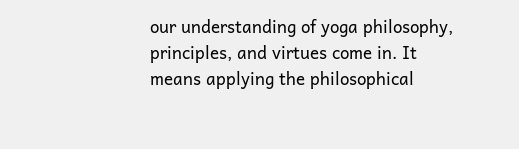our understanding of yoga philosophy, principles, and virtues come in. It means applying the philosophical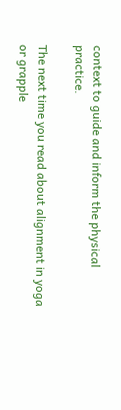context to guide and inform the physical practice.

The next time you read about alignment in yoga or grapple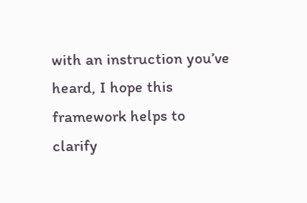with an instruction you’ve heard, I hope this framework helps to clarify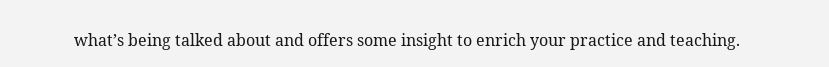what’s being talked about and offers some insight to enrich your practice and teaching.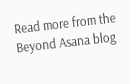Read more from the Beyond Asana blog